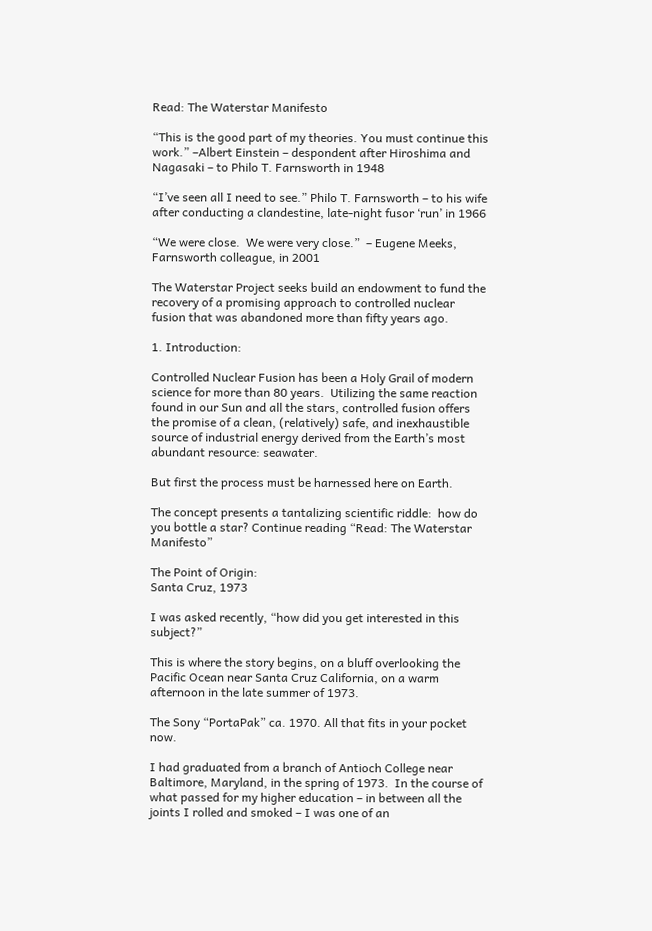Read: The Waterstar Manifesto

“This is the good part of my theories. You must continue this work.” –Albert Einstein – despondent after Hiroshima and Nagasaki – to Philo T. Farnsworth in 1948

“I’ve seen all I need to see.” Philo T. Farnsworth – to his wife after conducting a clandestine, late-night fusor ‘run’ in 1966

“We were close.  We were very close.”  – Eugene Meeks, Farnsworth colleague, in 2001

The Waterstar Project seeks build an endowment to fund the recovery of a promising approach to controlled nuclear fusion that was abandoned more than fifty years ago.

1. Introduction:

Controlled Nuclear Fusion has been a Holy Grail of modern science for more than 80 years.  Utilizing the same reaction found in our Sun and all the stars, controlled fusion offers the promise of a clean, (relatively) safe, and inexhaustible source of industrial energy derived from the Earth’s most abundant resource: seawater.

But first the process must be harnessed here on Earth.

The concept presents a tantalizing scientific riddle:  how do you bottle a star? Continue reading “Read: The Waterstar Manifesto”

The Point of Origin:
Santa Cruz, 1973

I was asked recently, “how did you get interested in this subject?”

This is where the story begins, on a bluff overlooking the Pacific Ocean near Santa Cruz California, on a warm afternoon in the late summer of 1973.

The Sony “PortaPak” ca. 1970. All that fits in your pocket now.

I had graduated from a branch of Antioch College near Baltimore, Maryland, in the spring of 1973.  In the course of what passed for my higher education – in between all the joints I rolled and smoked – I was one of an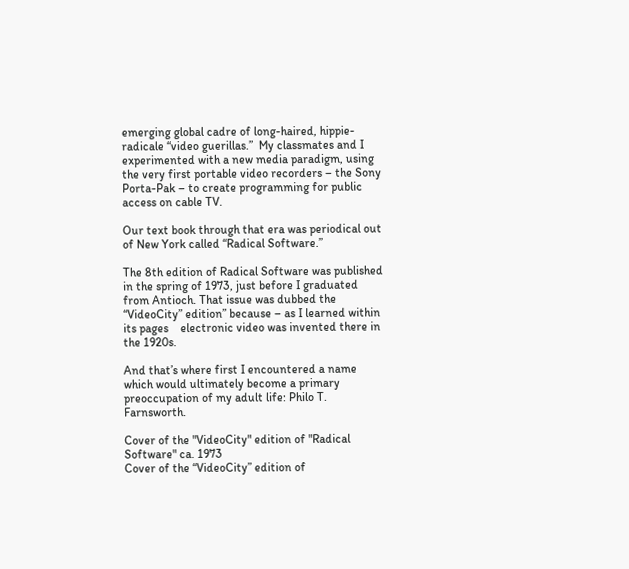emerging global cadre of long-haired, hippie-radicale “video guerillas.”  My classmates and I  experimented with a new media paradigm, using the very first portable video recorders – the Sony Porta-Pak – to create programming for public access on cable TV.

Our text book through that era was periodical out of New York called “Radical Software.”

The 8th edition of Radical Software was published in the spring of 1973, just before I graduated from Antioch. That issue was dubbed the “VideoCity” edition” because – as I learned within its pages    electronic video was invented there in the 1920s.

And that’s where first I encountered a name which would ultimately become a primary preoccupation of my adult life: Philo T. Farnsworth.

Cover of the "VideoCity" edition of "Radical Software" ca. 1973
Cover of the “VideoCity” edition of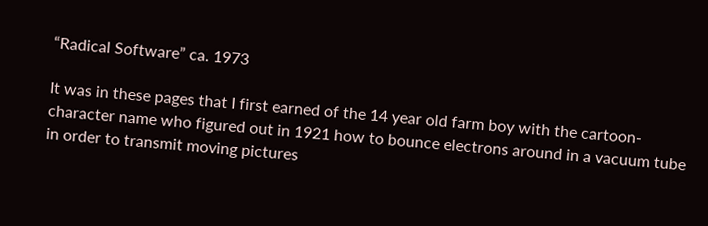“Radical Software” ca. 1973

It was in these pages that I first earned of the 14 year old farm boy with the cartoon-character name who figured out in 1921 how to bounce electrons around in a vacuum tube in order to transmit moving pictures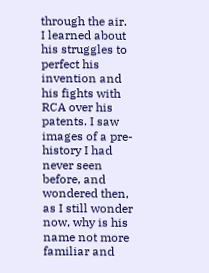through the air.  I learned about his struggles to perfect his invention and his fights with RCA over his patents. I saw images of a pre-history I had never seen before, and wondered then, as I still wonder now, why is his name not more familiar and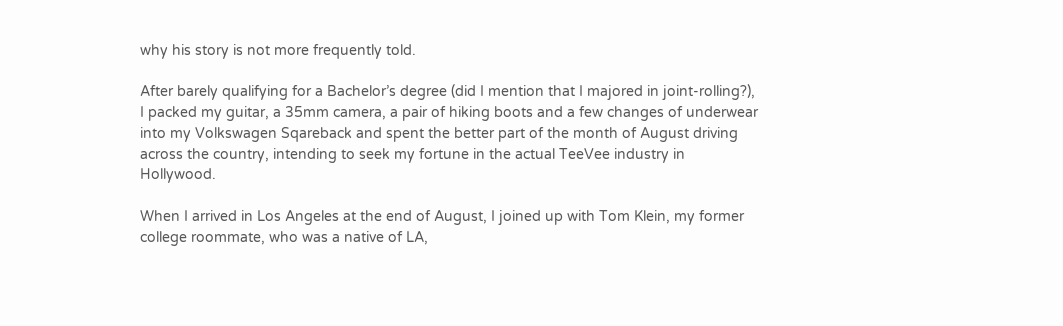why his story is not more frequently told.

After barely qualifying for a Bachelor’s degree (did I mention that I majored in joint-rolling?), I packed my guitar, a 35mm camera, a pair of hiking boots and a few changes of underwear into my Volkswagen Sqareback and spent the better part of the month of August driving across the country, intending to seek my fortune in the actual TeeVee industry in Hollywood.

When I arrived in Los Angeles at the end of August, I joined up with Tom Klein, my former college roommate, who was a native of LA,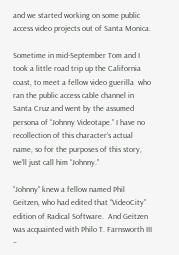and we started working on some public access video projects out of Santa Monica.

Sometime in mid-September Tom and I took a little road trip up the California coast, to meet a fellow video guerilla  who ran the public access cable channel in Santa Cruz and went by the assumed persona of “Johnny Videotape.” I have no recollection of this character’s actual name, so for the purposes of this story, we’ll just call him “Johnny.”

“Johnny” knew a fellow named Phil Geitzen, who had edited that “VideoCity” edition of Radical Software.  And Geitzen was acquainted with Philo T. Farnsworth III –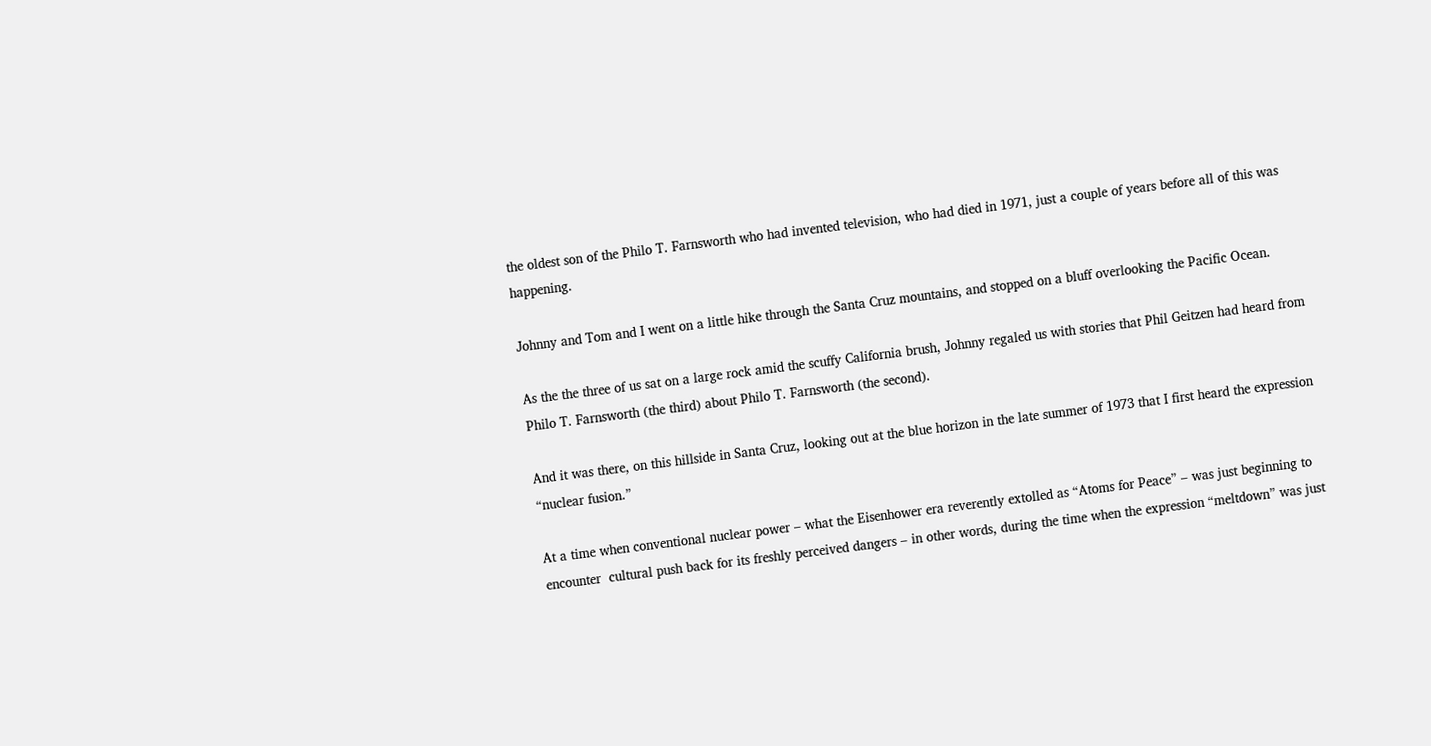the oldest son of the Philo T. Farnsworth who had invented television, who had died in 1971, just a couple of years before all of this was happening.

Johnny and Tom and I went on a little hike through the Santa Cruz mountains, and stopped on a bluff overlooking the Pacific Ocean.

As the the three of us sat on a large rock amid the scuffy California brush, Johnny regaled us with stories that Phil Geitzen had heard from Philo T. Farnsworth (the third) about Philo T. Farnsworth (the second).

And it was there, on this hillside in Santa Cruz, looking out at the blue horizon in the late summer of 1973 that I first heard the expression “nuclear fusion.”

At a time when conventional nuclear power – what the Eisenhower era reverently extolled as “Atoms for Peace” – was just beginning to encounter  cultural push back for its freshly perceived dangers – in other words, during the time when the expression “meltdown” was just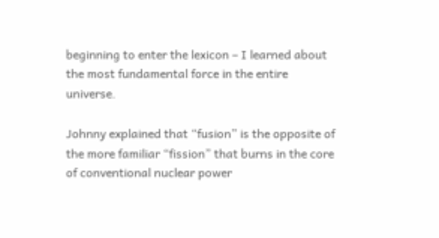beginning to enter the lexicon – I learned about the most fundamental force in the entire universe.

Johnny explained that “fusion” is the opposite of the more familiar “fission” that burns in the core of conventional nuclear power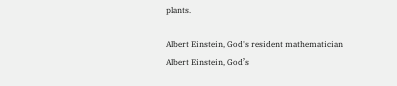plants.

Albert Einstein, God's resident mathematician
Albert Einstein, God’s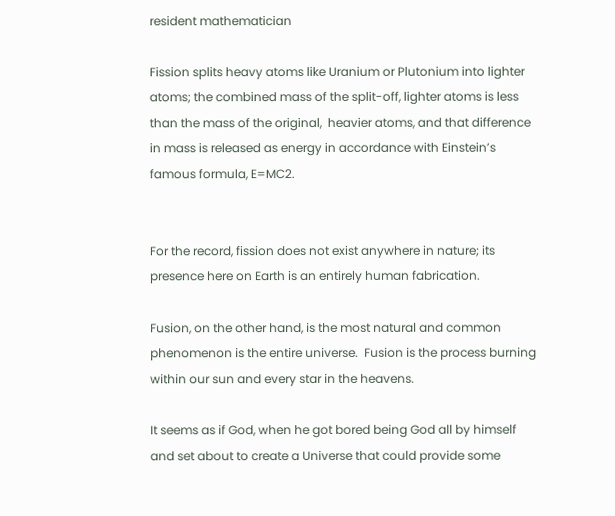resident mathematician

Fission splits heavy atoms like Uranium or Plutonium into lighter atoms; the combined mass of the split-off, lighter atoms is less than the mass of the original,  heavier atoms, and that difference in mass is released as energy in accordance with Einstein’s famous formula, E=MC2.


For the record, fission does not exist anywhere in nature; its presence here on Earth is an entirely human fabrication.

Fusion, on the other hand, is the most natural and common phenomenon is the entire universe.  Fusion is the process burning within our sun and every star in the heavens.

It seems as if God, when he got bored being God all by himself and set about to create a Universe that could provide some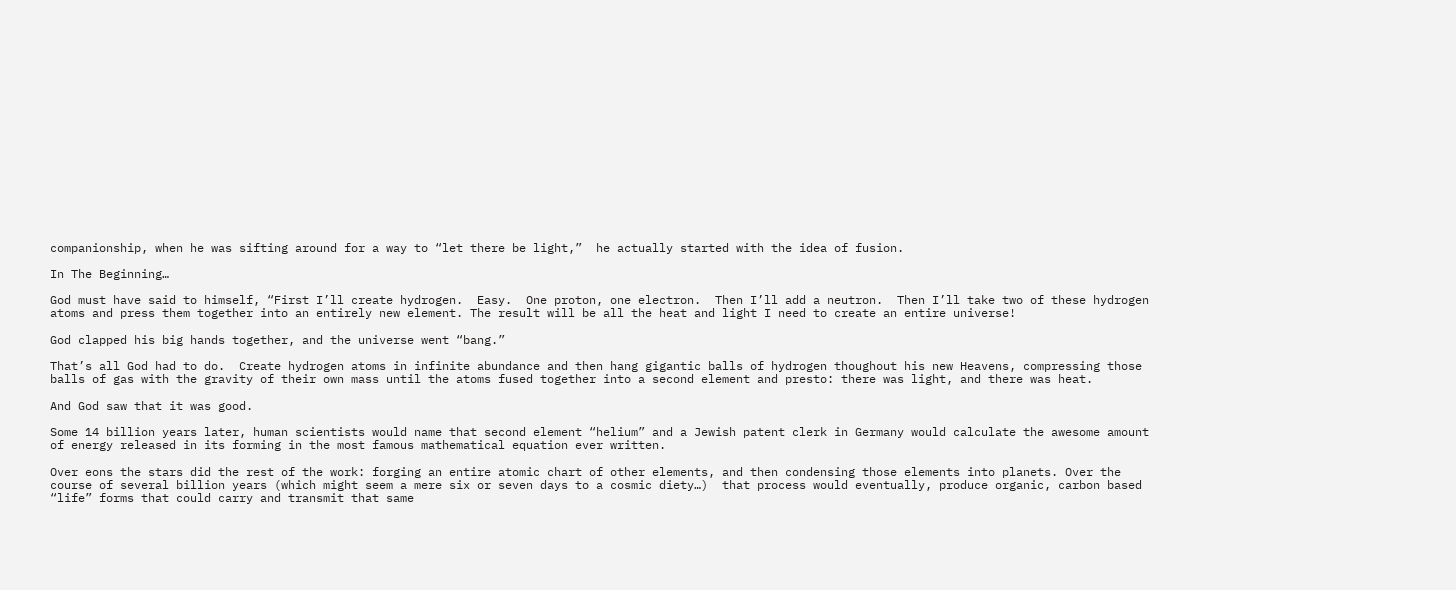companionship, when he was sifting around for a way to “let there be light,”  he actually started with the idea of fusion.

In The Beginning…

God must have said to himself, “First I’ll create hydrogen.  Easy.  One proton, one electron.  Then I’ll add a neutron.  Then I’ll take two of these hydrogen atoms and press them together into an entirely new element. The result will be all the heat and light I need to create an entire universe!

God clapped his big hands together, and the universe went “bang.”

That’s all God had to do.  Create hydrogen atoms in infinite abundance and then hang gigantic balls of hydrogen thoughout his new Heavens, compressing those balls of gas with the gravity of their own mass until the atoms fused together into a second element and presto: there was light, and there was heat.

And God saw that it was good.

Some 14 billion years later, human scientists would name that second element “helium” and a Jewish patent clerk in Germany would calculate the awesome amount of energy released in its forming in the most famous mathematical equation ever written.

Over eons the stars did the rest of the work: forging an entire atomic chart of other elements, and then condensing those elements into planets. Over the course of several billion years (which might seem a mere six or seven days to a cosmic diety…)  that process would eventually, produce organic, carbon based “life” forms that could carry and transmit that same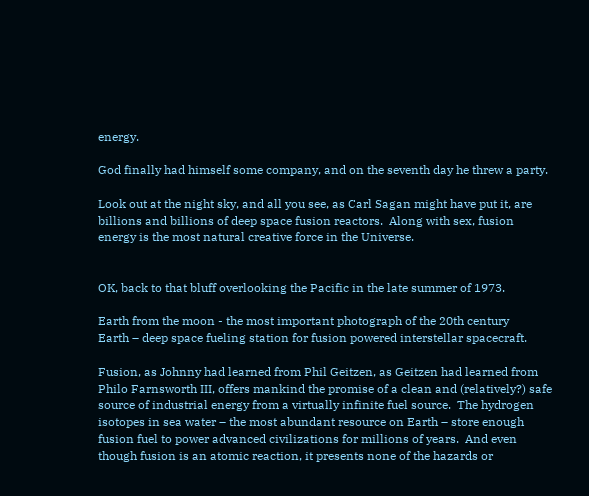energy.

God finally had himself some company, and on the seventh day he threw a party.

Look out at the night sky, and all you see, as Carl Sagan might have put it, are billions and billions of deep space fusion reactors.  Along with sex, fusion energy is the most natural creative force in the Universe.


OK, back to that bluff overlooking the Pacific in the late summer of 1973.

Earth from the moon - the most important photograph of the 20th century
Earth – deep space fueling station for fusion powered interstellar spacecraft.

Fusion, as Johnny had learned from Phil Geitzen, as Geitzen had learned from Philo Farnsworth III, offers mankind the promise of a clean and (relatively?) safe source of industrial energy from a virtually infinite fuel source.  The hydrogen isotopes in sea water – the most abundant resource on Earth – store enough fusion fuel to power advanced civilizations for millions of years.  And even though fusion is an atomic reaction, it presents none of the hazards or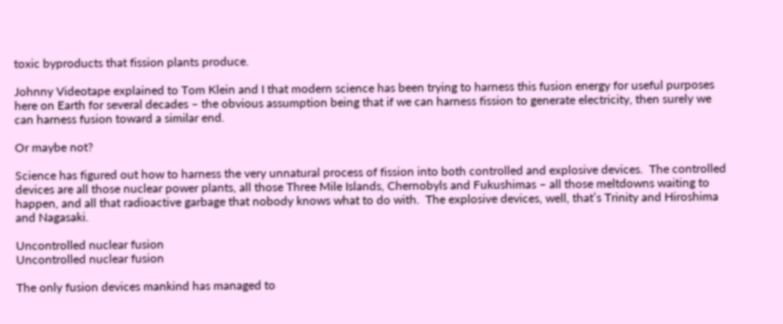toxic byproducts that fission plants produce.

Johnny Videotape explained to Tom Klein and I that modern science has been trying to harness this fusion energy for useful purposes here on Earth for several decades – the obvious assumption being that if we can harness fission to generate electricity, then surely we can harness fusion toward a similar end.

Or maybe not?

Science has figured out how to harness the very unnatural process of fission into both controlled and explosive devices.  The controlled devices are all those nuclear power plants, all those Three Mile Islands, Chernobyls and Fukushimas – all those meltdowns waiting to happen, and all that radioactive garbage that nobody knows what to do with.  The explosive devices, well, that’s Trinity and Hiroshima and Nagasaki.

Uncontrolled nuclear fusion
Uncontrolled nuclear fusion

The only fusion devices mankind has managed to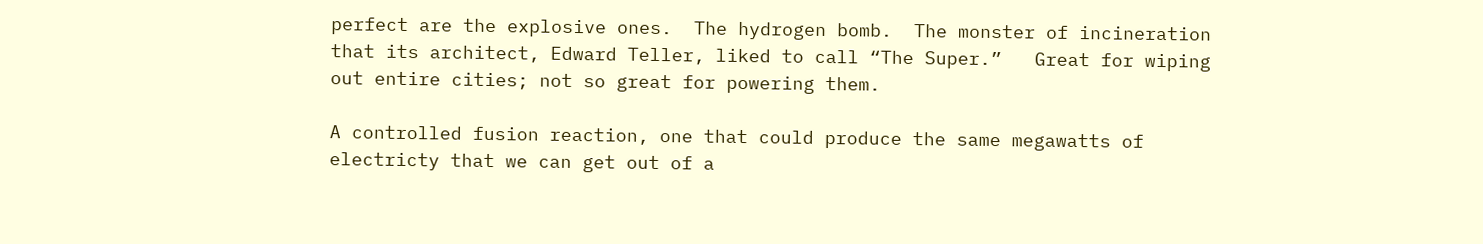perfect are the explosive ones.  The hydrogen bomb.  The monster of incineration that its architect, Edward Teller, liked to call “The Super.”   Great for wiping out entire cities; not so great for powering them.

A controlled fusion reaction, one that could produce the same megawatts of electricty that we can get out of a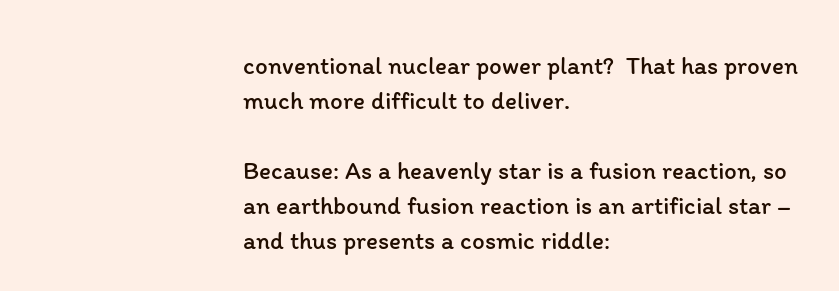conventional nuclear power plant?  That has proven much more difficult to deliver.

Because: As a heavenly star is a fusion reaction, so an earthbound fusion reaction is an artificial star – and thus presents a cosmic riddle: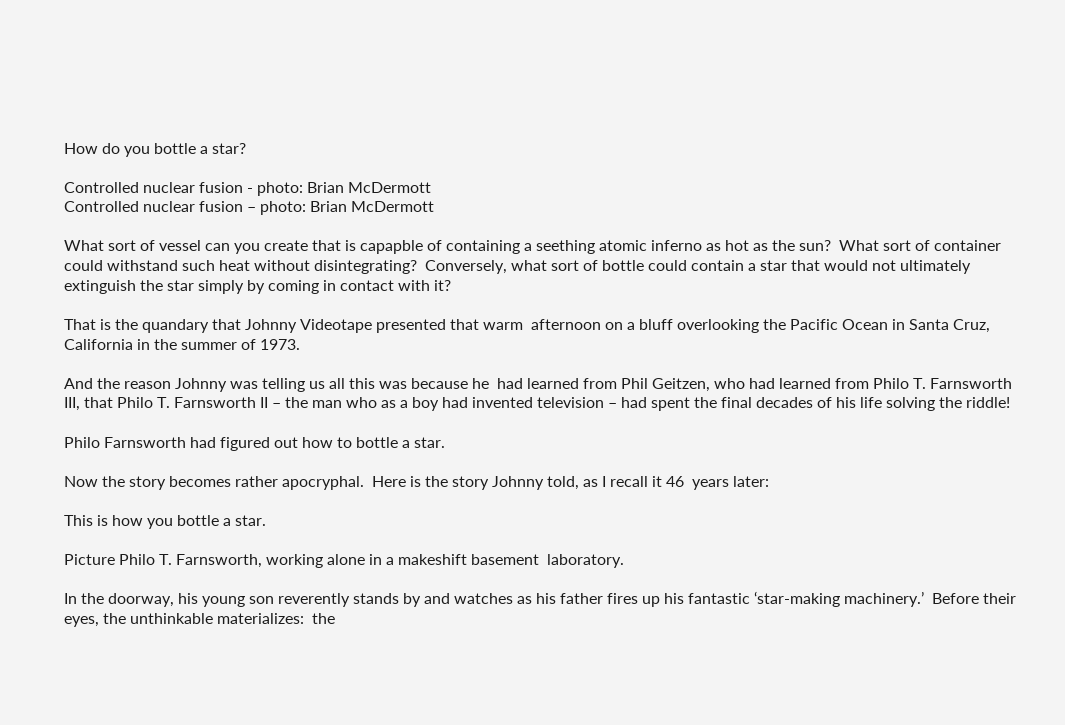How do you bottle a star?

Controlled nuclear fusion - photo: Brian McDermott
Controlled nuclear fusion – photo: Brian McDermott

What sort of vessel can you create that is capapble of containing a seething atomic inferno as hot as the sun?  What sort of container could withstand such heat without disintegrating?  Conversely, what sort of bottle could contain a star that would not ultimately extinguish the star simply by coming in contact with it?

That is the quandary that Johnny Videotape presented that warm  afternoon on a bluff overlooking the Pacific Ocean in Santa Cruz, California in the summer of 1973.

And the reason Johnny was telling us all this was because he  had learned from Phil Geitzen, who had learned from Philo T. Farnsworth III, that Philo T. Farnsworth II – the man who as a boy had invented television – had spent the final decades of his life solving the riddle!

Philo Farnsworth had figured out how to bottle a star.

Now the story becomes rather apocryphal.  Here is the story Johnny told, as I recall it 46  years later:

This is how you bottle a star.

Picture Philo T. Farnsworth, working alone in a makeshift basement  laboratory.

In the doorway, his young son reverently stands by and watches as his father fires up his fantastic ‘star-making machinery.’  Before their eyes, the unthinkable materializes:  the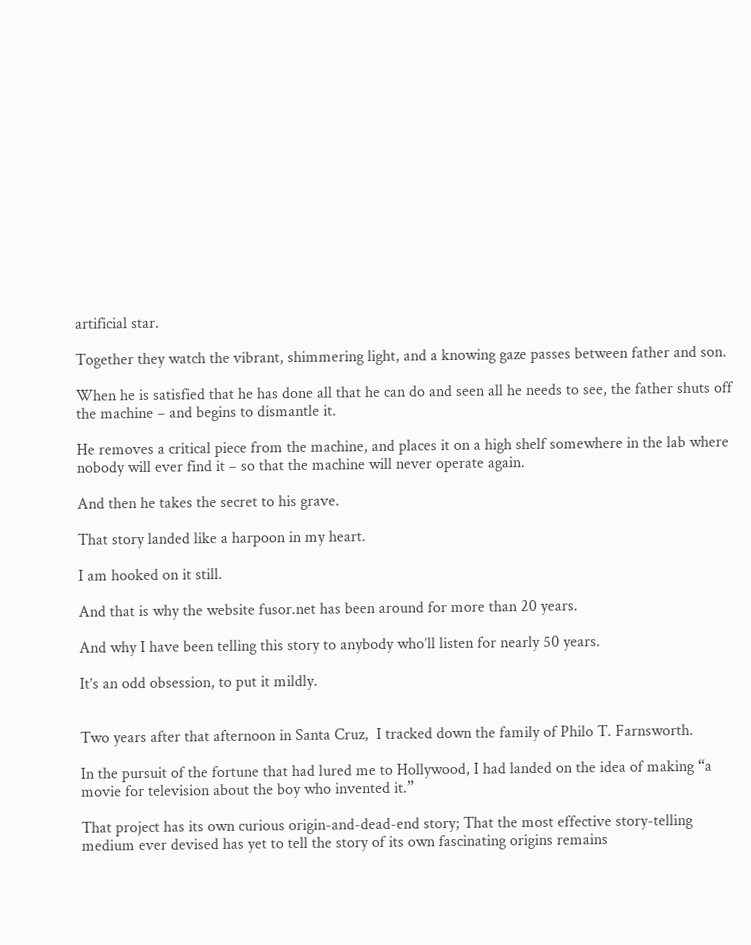artificial star.

Together they watch the vibrant, shimmering light, and a knowing gaze passes between father and son.

When he is satisfied that he has done all that he can do and seen all he needs to see, the father shuts off the machine – and begins to dismantle it.

He removes a critical piece from the machine, and places it on a high shelf somewhere in the lab where nobody will ever find it – so that the machine will never operate again.

And then he takes the secret to his grave.

That story landed like a harpoon in my heart.

I am hooked on it still.

And that is why the website fusor.net has been around for more than 20 years.

And why I have been telling this story to anybody who’ll listen for nearly 50 years.

It’s an odd obsession, to put it mildly.


Two years after that afternoon in Santa Cruz,  I tracked down the family of Philo T. Farnsworth.

In the pursuit of the fortune that had lured me to Hollywood, I had landed on the idea of making “a movie for television about the boy who invented it.”

That project has its own curious origin-and-dead-end story; That the most effective story-telling medium ever devised has yet to tell the story of its own fascinating origins remains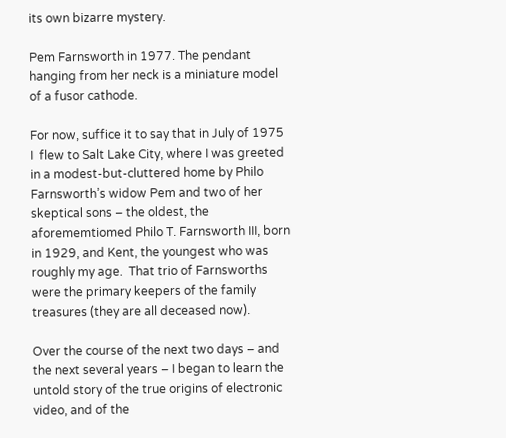its own bizarre mystery.

Pem Farnsworth in 1977. The pendant hanging from her neck is a miniature model of a fusor cathode.

For now, suffice it to say that in July of 1975 I  flew to Salt Lake City, where I was greeted in a modest-but-cluttered home by Philo Farnsworth’s widow Pem and two of her skeptical sons – the oldest, the aforememtiomed Philo T. Farnsworth III, born in 1929, and Kent, the youngest who was roughly my age.  That trio of Farnsworths were the primary keepers of the family treasures (they are all deceased now).

Over the course of the next two days – and the next several years – I began to learn the untold story of the true origins of electronic video, and of the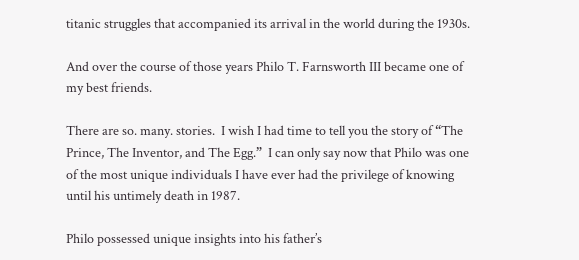titanic struggles that accompanied its arrival in the world during the 1930s.

And over the course of those years Philo T. Farnsworth III became one of my best friends.

There are so. many. stories.  I wish I had time to tell you the story of “The Prince, The Inventor, and The Egg.”  I can only say now that Philo was one of the most unique individuals I have ever had the privilege of knowing until his untimely death in 1987.

Philo possessed unique insights into his father’s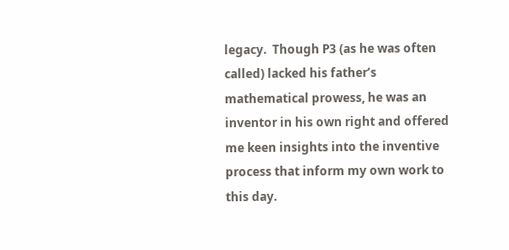legacy.  Though P3 (as he was often called) lacked his father’s mathematical prowess, he was an inventor in his own right and offered me keen insights into the inventive process that inform my own work to this day.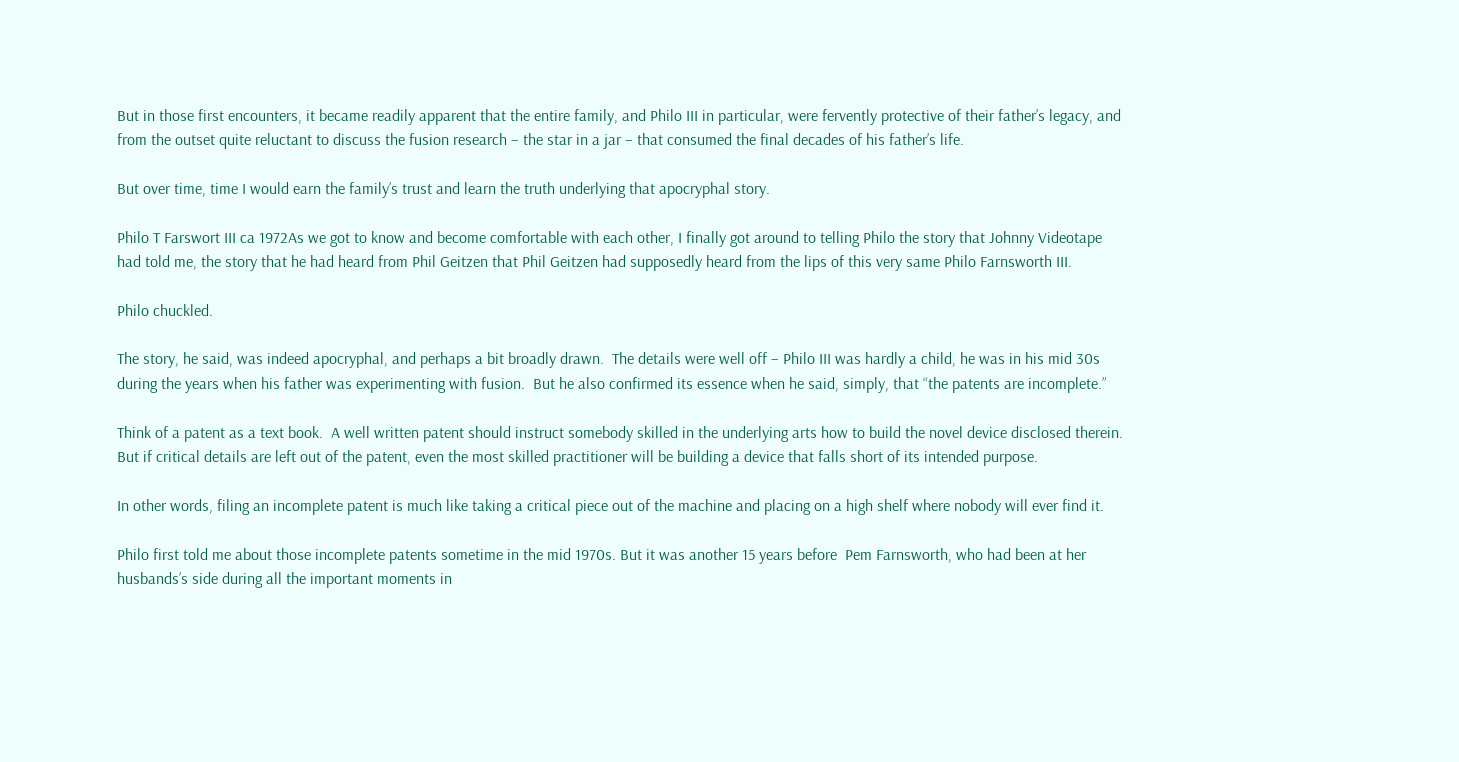But in those first encounters, it became readily apparent that the entire family, and Philo III in particular, were fervently protective of their father’s legacy, and from the outset quite reluctant to discuss the fusion research – the star in a jar – that consumed the final decades of his father’s life.

But over time, time I would earn the family’s trust and learn the truth underlying that apocryphal story.

Philo T Farswort III ca 1972As we got to know and become comfortable with each other, I finally got around to telling Philo the story that Johnny Videotape had told me, the story that he had heard from Phil Geitzen that Phil Geitzen had supposedly heard from the lips of this very same Philo Farnsworth III.

Philo chuckled.

The story, he said, was indeed apocryphal, and perhaps a bit broadly drawn.  The details were well off – Philo III was hardly a child, he was in his mid 30s during the years when his father was experimenting with fusion.  But he also confirmed its essence when he said, simply, that “the patents are incomplete.”

Think of a patent as a text book.  A well written patent should instruct somebody skilled in the underlying arts how to build the novel device disclosed therein.  But if critical details are left out of the patent, even the most skilled practitioner will be building a device that falls short of its intended purpose.

In other words, filing an incomplete patent is much like taking a critical piece out of the machine and placing on a high shelf where nobody will ever find it.

Philo first told me about those incomplete patents sometime in the mid 1970s. But it was another 15 years before  Pem Farnsworth, who had been at her husbands’s side during all the important moments in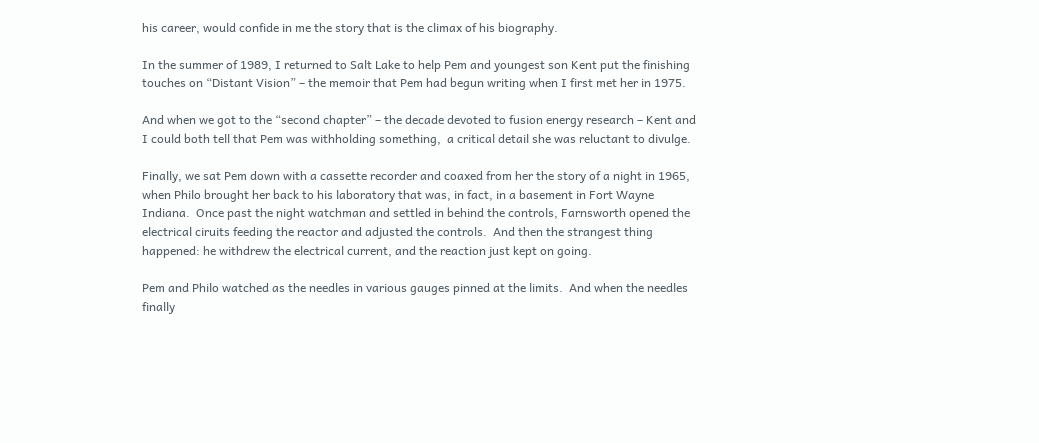his career, would confide in me the story that is the climax of his biography.

In the summer of 1989, I returned to Salt Lake to help Pem and youngest son Kent put the finishing touches on “Distant Vision” – the memoir that Pem had begun writing when I first met her in 1975.

And when we got to the “second chapter” – the decade devoted to fusion energy research – Kent and I could both tell that Pem was withholding something,  a critical detail she was reluctant to divulge.

Finally, we sat Pem down with a cassette recorder and coaxed from her the story of a night in 1965,  when Philo brought her back to his laboratory that was, in fact, in a basement in Fort Wayne Indiana.  Once past the night watchman and settled in behind the controls, Farnsworth opened the electrical ciruits feeding the reactor and adjusted the controls.  And then the strangest thing happened: he withdrew the electrical current, and the reaction just kept on going.

Pem and Philo watched as the needles in various gauges pinned at the limits.  And when the needles finally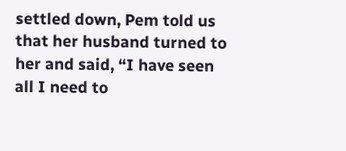settled down, Pem told us that her husband turned to her and said, “I have seen all I need to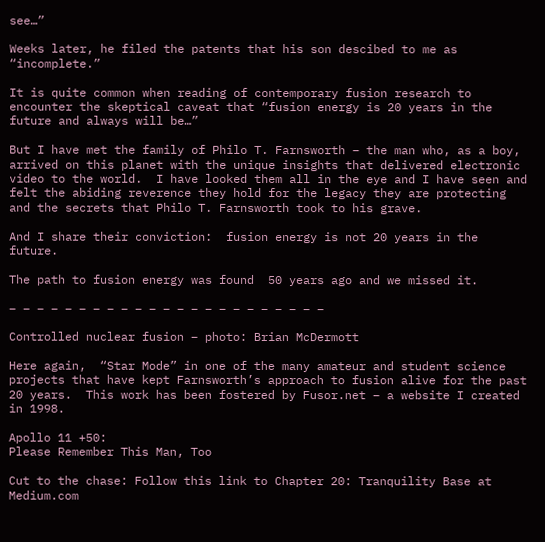see…”

Weeks later, he filed the patents that his son descibed to me as “incomplete.”

It is quite common when reading of contemporary fusion research to encounter the skeptical caveat that “fusion energy is 20 years in the future and always will be…”

But I have met the family of Philo T. Farnsworth – the man who, as a boy, arrived on this planet with the unique insights that delivered electronic video to the world.  I have looked them all in the eye and I have seen and felt the abiding reverence they hold for the legacy they are protecting and the secrets that Philo T. Farnsworth took to his grave.

And I share their conviction:  fusion energy is not 20 years in the future.

The path to fusion energy was found  50 years ago and we missed it.

– – – – – – – – – – – – – – – – – – – – – – –

Controlled nuclear fusion – photo: Brian McDermott

Here again,  “Star Mode” in one of the many amateur and student science projects that have kept Farnsworth’s approach to fusion alive for the past 20 years.  This work has been fostered by Fusor.net – a website I created in 1998.

Apollo 11 +50:
Please Remember This Man, Too

Cut to the chase: Follow this link to Chapter 20: Tranquility Base at Medium.com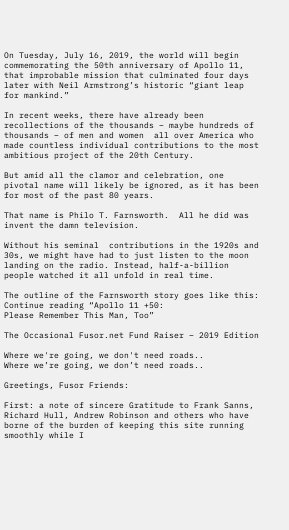On Tuesday, July 16, 2019, the world will begin commemorating the 50th anniversary of Apollo 11, that improbable mission that culminated four days later with Neil Armstrong’s historic “giant leap for mankind.”

In recent weeks, there have already been recollections of the thousands – maybe hundreds of thousands – of men and women  all over America who made countless individual contributions to the most ambitious project of the 20th Century.

But amid all the clamor and celebration, one pivotal name will likely be ignored, as it has been for most of the past 80 years.

That name is Philo T. Farnsworth.  All he did was invent the damn television.

Without his seminal  contributions in the 1920s and 30s, we might have had to just listen to the moon landing on the radio. Instead, half-a-billion people watched it all unfold in real time.

The outline of the Farnsworth story goes like this: Continue reading “Apollo 11 +50:
Please Remember This Man, Too”

The Occasional Fusor.net Fund Raiser – 2019 Edition

Where we're going, we don't need roads..
Where we’re going, we don’t need roads..

Greetings, Fusor Friends:

First: a note of sincere Gratitude to Frank Sanns, Richard Hull, Andrew Robinson and others who have borne of the burden of keeping this site running smoothly while I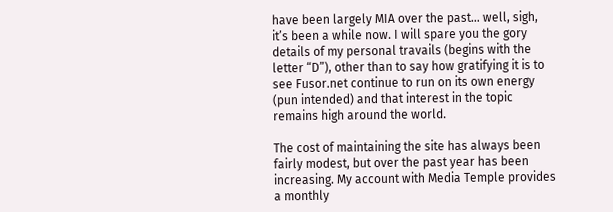have been largely MIA over the past… well, sigh, it’s been a while now. I will spare you the gory details of my personal travails (begins with the letter “D”), other than to say how gratifying it is to see Fusor.net continue to run on its own energy (pun intended) and that interest in the topic remains high around the world.

The cost of maintaining the site has always been fairly modest, but over the past year has been increasing. My account with Media Temple provides a monthly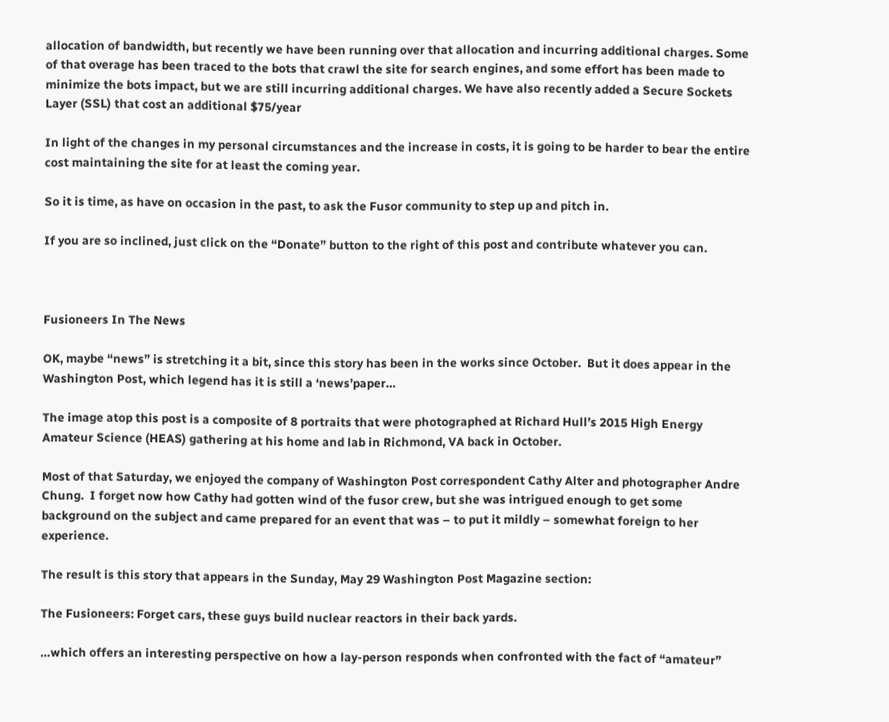allocation of bandwidth, but recently we have been running over that allocation and incurring additional charges. Some of that overage has been traced to the bots that crawl the site for search engines, and some effort has been made to minimize the bots impact, but we are still incurring additional charges. We have also recently added a Secure Sockets Layer (SSL) that cost an additional $75/year

In light of the changes in my personal circumstances and the increase in costs, it is going to be harder to bear the entire cost maintaining the site for at least the coming year.

So it is time, as have on occasion in the past, to ask the Fusor community to step up and pitch in.

If you are so inclined, just click on the “Donate” button to the right of this post and contribute whatever you can.



Fusioneers In The News

OK, maybe “news” is stretching it a bit, since this story has been in the works since October.  But it does appear in the Washington Post, which legend has it is still a ‘news’paper…

The image atop this post is a composite of 8 portraits that were photographed at Richard Hull’s 2015 High Energy Amateur Science (HEAS) gathering at his home and lab in Richmond, VA back in October.

Most of that Saturday, we enjoyed the company of Washington Post correspondent Cathy Alter and photographer Andre Chung.  I forget now how Cathy had gotten wind of the fusor crew, but she was intrigued enough to get some background on the subject and came prepared for an event that was – to put it mildly – somewhat foreign to her experience.

The result is this story that appears in the Sunday, May 29 Washington Post Magazine section:

The Fusioneers: Forget cars, these guys build nuclear reactors in their back yards.

…which offers an interesting perspective on how a lay-person responds when confronted with the fact of “amateur”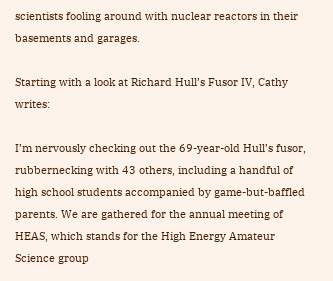scientists fooling around with nuclear reactors in their basements and garages.

Starting with a look at Richard Hull’s Fusor IV, Cathy writes:

I’m nervously checking out the 69-year-old Hull’s fusor, rubbernecking with 43 others, including a handful of high school students accompanied by game-but-baffled parents. We are gathered for the annual meeting of HEAS, which stands for the High Energy Amateur Science group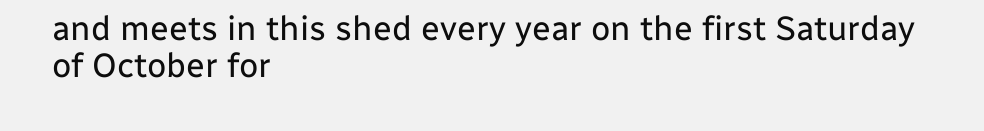and meets in this shed every year on the first Saturday of October for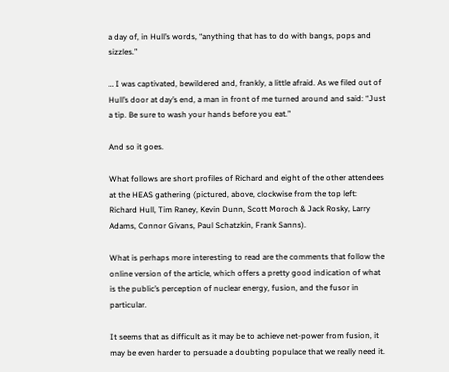a day of, in Hull’s words, “anything that has to do with bangs, pops and sizzles.”

… I was captivated, bewildered and, frankly, a little afraid. As we filed out of Hull’s door at day’s end, a man in front of me turned around and said: “Just a tip. Be sure to wash your hands before you eat.”

And so it goes.

What follows are short profiles of Richard and eight of the other attendees at the HEAS gathering (pictured, above, clockwise from the top left: Richard Hull, Tim Raney, Kevin Dunn, Scott Moroch & Jack Rosky, Larry Adams, Connor Givans, Paul Schatzkin, Frank Sanns).

What is perhaps more interesting to read are the comments that follow the online version of the article, which offers a pretty good indication of what is the public’s perception of nuclear energy, fusion, and the fusor in particular.

It seems that as difficult as it may be to achieve net-power from fusion, it may be even harder to persuade a doubting populace that we really need it.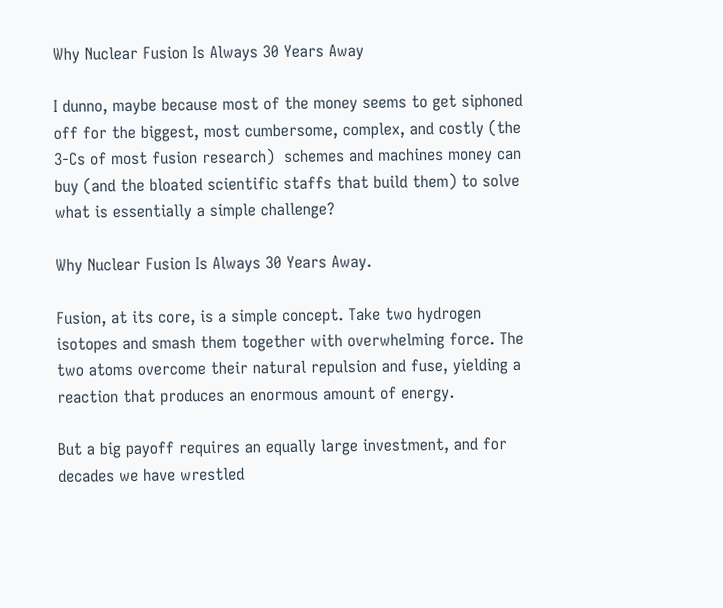Why Nuclear Fusion Is Always 30 Years Away

I dunno, maybe because most of the money seems to get siphoned off for the biggest, most cumbersome, complex, and costly (the 3-Cs of most fusion research)  schemes and machines money can buy (and the bloated scientific staffs that build them) to solve what is essentially a simple challenge?

Why Nuclear Fusion Is Always 30 Years Away.

Fusion, at its core, is a simple concept. Take two hydrogen isotopes and smash them together with overwhelming force. The two atoms overcome their natural repulsion and fuse, yielding a reaction that produces an enormous amount of energy.

But a big payoff requires an equally large investment, and for decades we have wrestled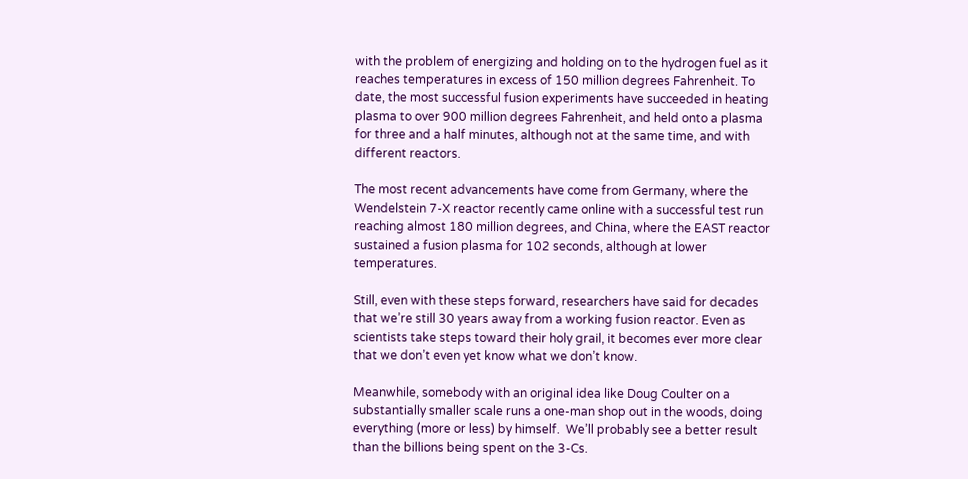with the problem of energizing and holding on to the hydrogen fuel as it reaches temperatures in excess of 150 million degrees Fahrenheit. To date, the most successful fusion experiments have succeeded in heating plasma to over 900 million degrees Fahrenheit, and held onto a plasma for three and a half minutes, although not at the same time, and with different reactors.

The most recent advancements have come from Germany, where the Wendelstein 7-X reactor recently came online with a successful test run reaching almost 180 million degrees, and China, where the EAST reactor sustained a fusion plasma for 102 seconds, although at lower temperatures.

Still, even with these steps forward, researchers have said for decades that we’re still 30 years away from a working fusion reactor. Even as scientists take steps toward their holy grail, it becomes ever more clear that we don’t even yet know what we don’t know.

Meanwhile, somebody with an original idea like Doug Coulter on a substantially smaller scale runs a one-man shop out in the woods, doing everything (more or less) by himself.  We’ll probably see a better result than the billions being spent on the 3-Cs.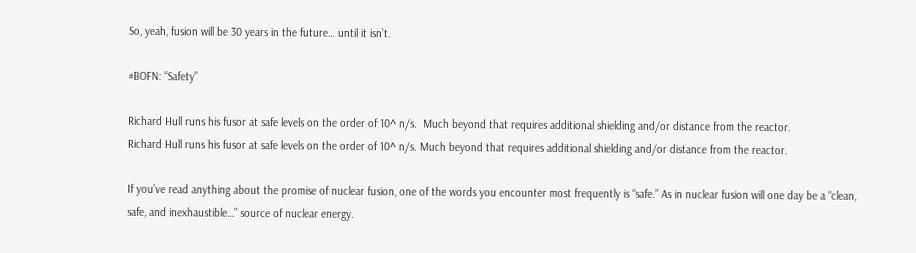So, yeah, fusion will be 30 years in the future… until it isn’t.

#BOFN: “Safety”

Richard Hull runs his fusor at safe levels on the order of 10^ n/s.  Much beyond that requires additional shielding and/or distance from the reactor.
Richard Hull runs his fusor at safe levels on the order of 10^ n/s. Much beyond that requires additional shielding and/or distance from the reactor.

If you’ve read anything about the promise of nuclear fusion, one of the words you encounter most frequently is “safe.” As in nuclear fusion will one day be a “clean, safe, and inexhaustible…” source of nuclear energy.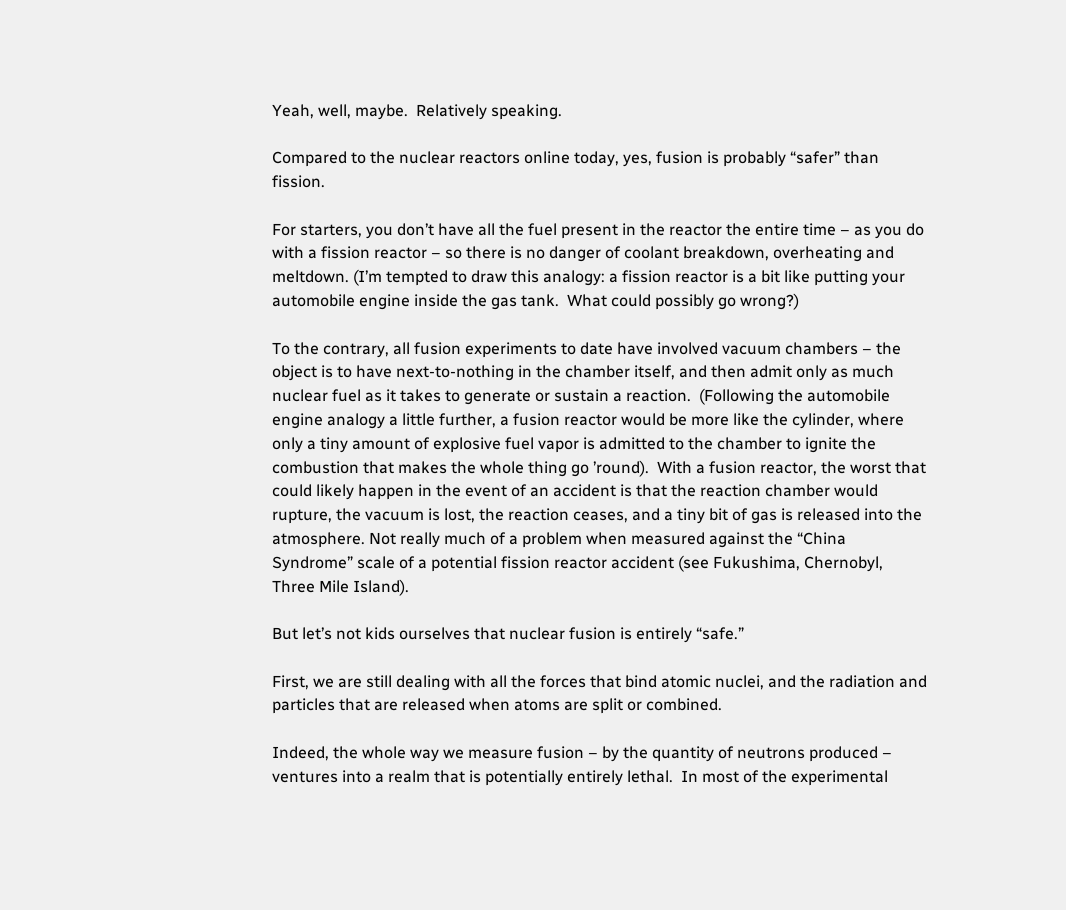Yeah, well, maybe.  Relatively speaking.

Compared to the nuclear reactors online today, yes, fusion is probably “safer” than fission.

For starters, you don’t have all the fuel present in the reactor the entire time – as you do with a fission reactor – so there is no danger of coolant breakdown, overheating and meltdown. (I’m tempted to draw this analogy: a fission reactor is a bit like putting your automobile engine inside the gas tank.  What could possibly go wrong?)

To the contrary, all fusion experiments to date have involved vacuum chambers – the object is to have next-to-nothing in the chamber itself, and then admit only as much nuclear fuel as it takes to generate or sustain a reaction.  (Following the automobile engine analogy a little further, a fusion reactor would be more like the cylinder, where only a tiny amount of explosive fuel vapor is admitted to the chamber to ignite the combustion that makes the whole thing go ’round).  With a fusion reactor, the worst that could likely happen in the event of an accident is that the reaction chamber would rupture, the vacuum is lost, the reaction ceases, and a tiny bit of gas is released into the atmosphere. Not really much of a problem when measured against the “China Syndrome” scale of a potential fission reactor accident (see Fukushima, Chernobyl, Three Mile Island).

But let’s not kids ourselves that nuclear fusion is entirely “safe.”

First, we are still dealing with all the forces that bind atomic nuclei, and the radiation and particles that are released when atoms are split or combined.

Indeed, the whole way we measure fusion – by the quantity of neutrons produced – ventures into a realm that is potentially entirely lethal.  In most of the experimental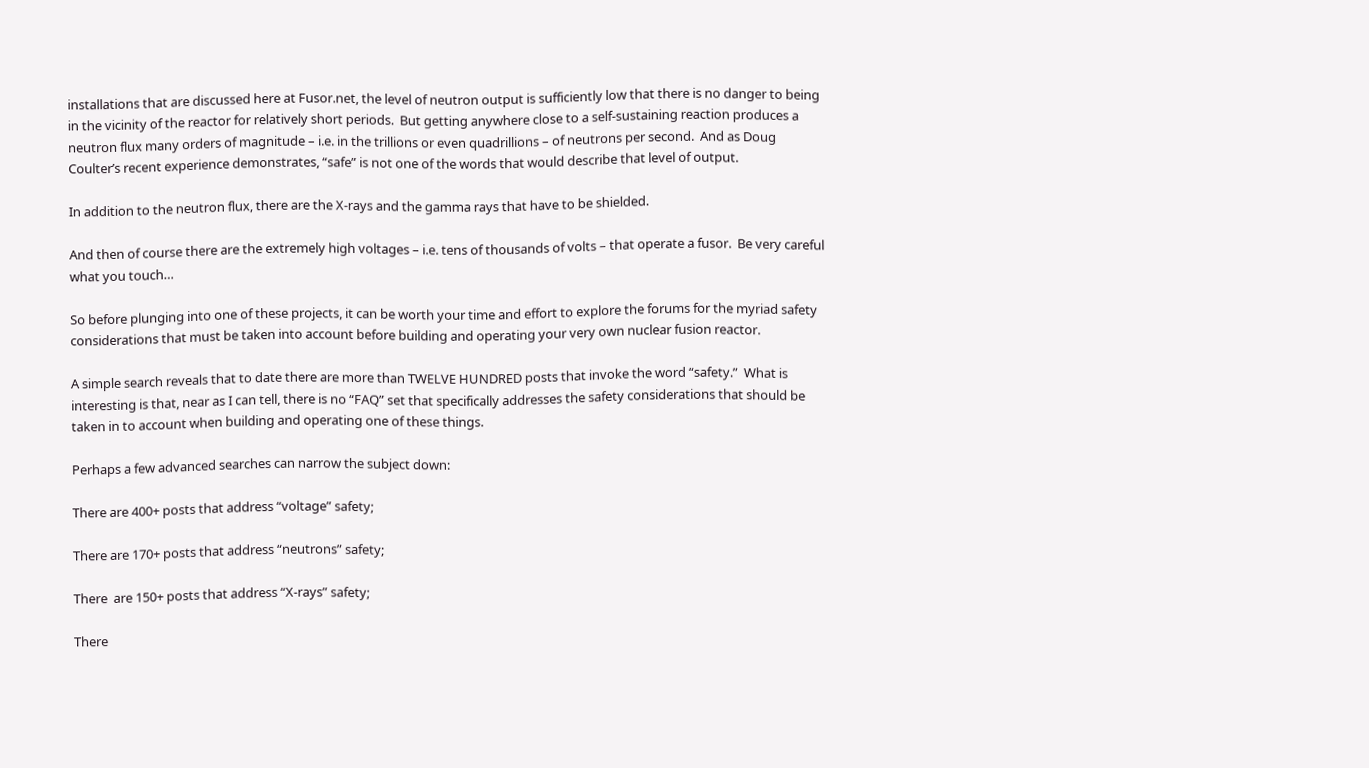installations that are discussed here at Fusor.net, the level of neutron output is sufficiently low that there is no danger to being in the vicinity of the reactor for relatively short periods.  But getting anywhere close to a self-sustaining reaction produces a neutron flux many orders of magnitude – i.e. in the trillions or even quadrillions – of neutrons per second.  And as Doug Coulter’s recent experience demonstrates, “safe” is not one of the words that would describe that level of output.

In addition to the neutron flux, there are the X-rays and the gamma rays that have to be shielded.

And then of course there are the extremely high voltages – i.e. tens of thousands of volts – that operate a fusor.  Be very careful what you touch…

So before plunging into one of these projects, it can be worth your time and effort to explore the forums for the myriad safety considerations that must be taken into account before building and operating your very own nuclear fusion reactor.

A simple search reveals that to date there are more than TWELVE HUNDRED posts that invoke the word “safety.”  What is interesting is that, near as I can tell, there is no “FAQ” set that specifically addresses the safety considerations that should be taken in to account when building and operating one of these things.

Perhaps a few advanced searches can narrow the subject down:

There are 400+ posts that address “voltage” safety;

There are 170+ posts that address “neutrons” safety;

There  are 150+ posts that address “X-rays” safety;

There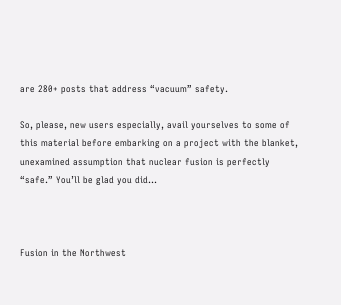are 280+ posts that address “vacuum” safety.

So, please, new users especially, avail yourselves to some of this material before embarking on a project with the blanket, unexamined assumption that nuclear fusion is perfectly “safe.” You’ll be glad you did…



Fusion in the Northwest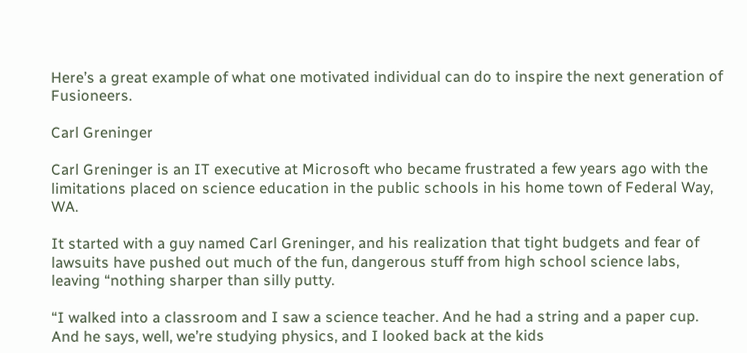Here’s a great example of what one motivated individual can do to inspire the next generation of Fusioneers.

Carl Greninger

Carl Greninger is an IT executive at Microsoft who became frustrated a few years ago with the limitations placed on science education in the public schools in his home town of Federal Way, WA.

It started with a guy named Carl Greninger, and his realization that tight budgets and fear of lawsuits have pushed out much of the fun, dangerous stuff from high school science labs, leaving “nothing sharper than silly putty.

“I walked into a classroom and I saw a science teacher. And he had a string and a paper cup. And he says, well, we’re studying physics, and I looked back at the kids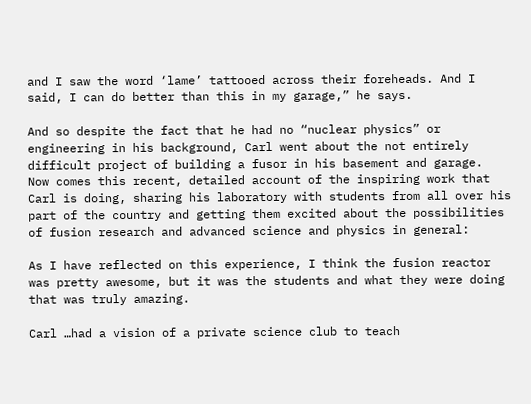and I saw the word ‘lame’ tattooed across their foreheads. And I said, I can do better than this in my garage,” he says.

And so despite the fact that he had no “nuclear physics” or engineering in his background, Carl went about the not entirely difficult project of building a fusor in his basement and garage.
Now comes this recent, detailed account of the inspiring work that Carl is doing, sharing his laboratory with students from all over his part of the country and getting them excited about the possibilities of fusion research and advanced science and physics in general:

As I have reflected on this experience, I think the fusion reactor was pretty awesome, but it was the students and what they were doing that was truly amazing.

Carl …had a vision of a private science club to teach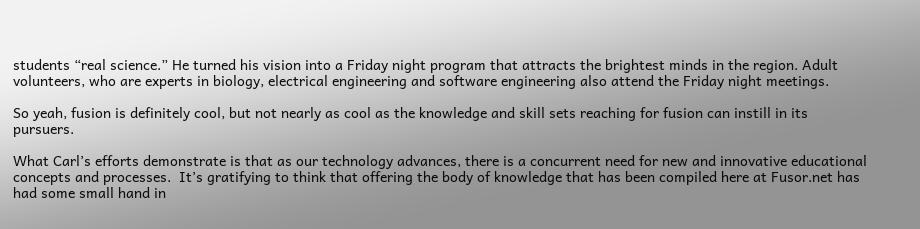students “real science.” He turned his vision into a Friday night program that attracts the brightest minds in the region. Adult volunteers, who are experts in biology, electrical engineering and software engineering also attend the Friday night meetings.

So yeah, fusion is definitely cool, but not nearly as cool as the knowledge and skill sets reaching for fusion can instill in its pursuers.

What Carl’s efforts demonstrate is that as our technology advances, there is a concurrent need for new and innovative educational concepts and processes.  It’s gratifying to think that offering the body of knowledge that has been compiled here at Fusor.net has had some small hand in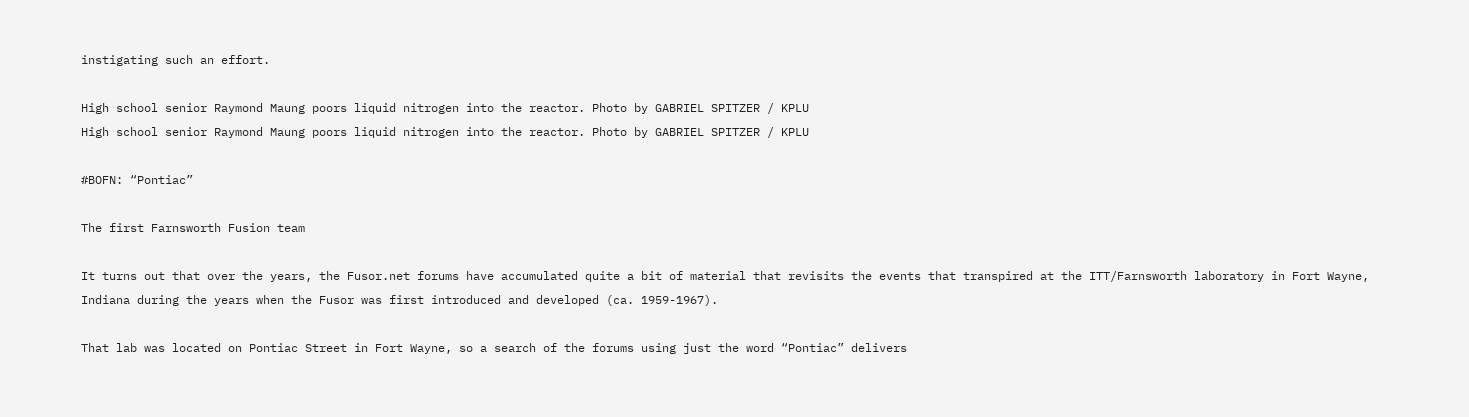instigating such an effort.

High school senior Raymond Maung poors liquid nitrogen into the reactor. Photo by GABRIEL SPITZER / KPLU
High school senior Raymond Maung poors liquid nitrogen into the reactor. Photo by GABRIEL SPITZER / KPLU

#BOFN: “Pontiac”

The first Farnsworth Fusion team

It turns out that over the years, the Fusor.net forums have accumulated quite a bit of material that revisits the events that transpired at the ITT/Farnsworth laboratory in Fort Wayne, Indiana during the years when the Fusor was first introduced and developed (ca. 1959-1967).

That lab was located on Pontiac Street in Fort Wayne, so a search of the forums using just the word “Pontiac” delivers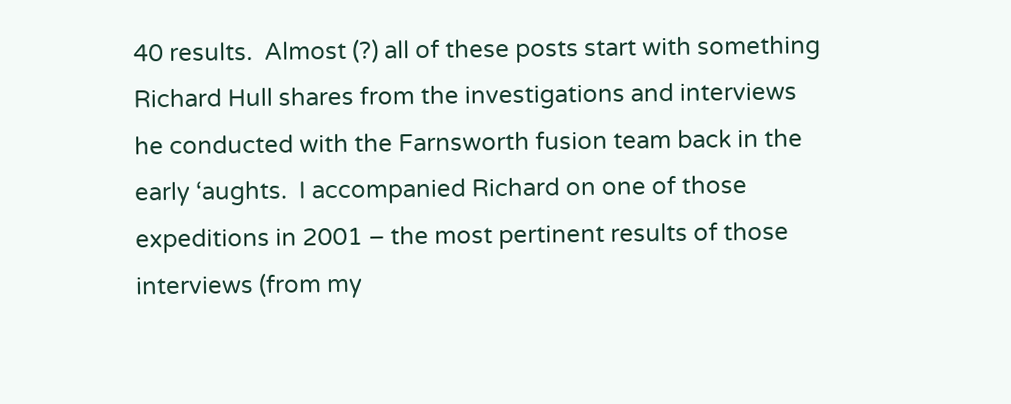40 results.  Almost (?) all of these posts start with something Richard Hull shares from the investigations and interviews he conducted with the Farnsworth fusion team back in the early ‘aughts.  I accompanied Richard on one of those expeditions in 2001 – the most pertinent results of those interviews (from my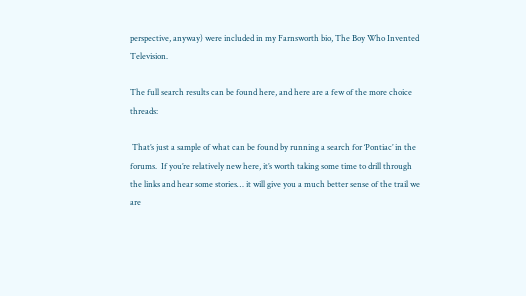perspective, anyway) were included in my Farnsworth bio, The Boy Who Invented Television.

The full search results can be found here, and here are a few of the more choice threads:

 That’s just a sample of what can be found by running a search for ‘Pontiac’ in the forums.  If you’re relatively new here, it’s worth taking some time to drill through the links and hear some stories… it will give you a much better sense of the trail we are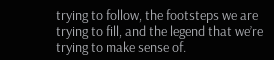trying to follow, the footsteps we are trying to fill, and the legend that we’re trying to make sense of.